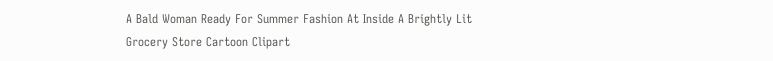A Bald Woman Ready For Summer Fashion At Inside A Brightly Lit Grocery Store Cartoon Clipart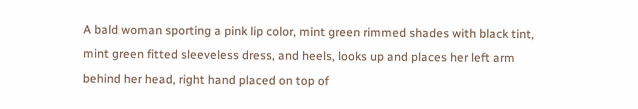A bald woman sporting a pink lip color, mint green rimmed shades with black tint, mint green fitted sleeveless dress, and heels, looks up and places her left arm behind her head, right hand placed on top of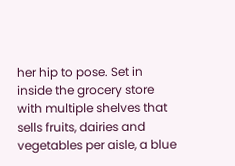her hip to pose. Set in inside the grocery store with multiple shelves that sells fruits, dairies and vegetables per aisle, a blue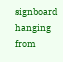signboard hanging from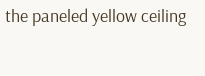the paneled yellow ceiling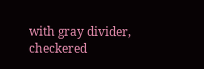with gray divider, checkered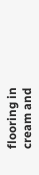flooring in cream and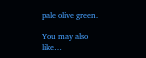pale olive green.

You may also like…